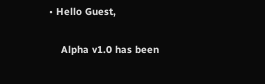• Hello Guest,

    Alpha v1.0 has been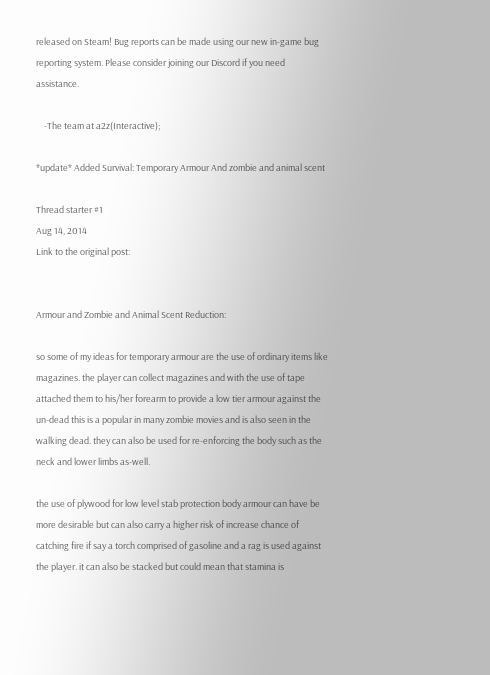released on Steam! Bug reports can be made using our new in-game bug reporting system. Please consider joining our Discord if you need assistance.

    -The team at a2z(Interactive);

*update* Added Survival: Temporary Armour And zombie and animal scent

Thread starter #1
Aug 14, 2014
Link to the original post:


Armour and Zombie and Animal Scent Reduction:

so some of my ideas for temporary armour are the use of ordinary items like magazines. the player can collect magazines and with the use of tape attached them to his/her forearm to provide a low tier armour against the un-dead this is a popular in many zombie movies and is also seen in the walking dead. they can also be used for re-enforcing the body such as the neck and lower limbs as-well.

the use of plywood for low level stab protection body armour can have be more desirable but can also carry a higher risk of increase chance of catching fire if say a torch comprised of gasoline and a rag is used against the player. it can also be stacked but could mean that stamina is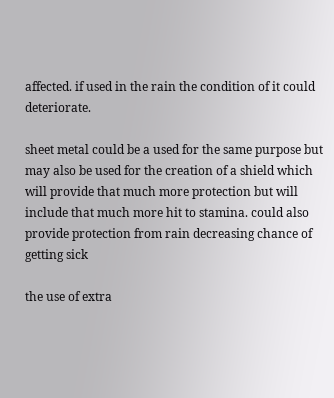affected. if used in the rain the condition of it could deteriorate.

sheet metal could be a used for the same purpose but may also be used for the creation of a shield which will provide that much more protection but will include that much more hit to stamina. could also provide protection from rain decreasing chance of getting sick

the use of extra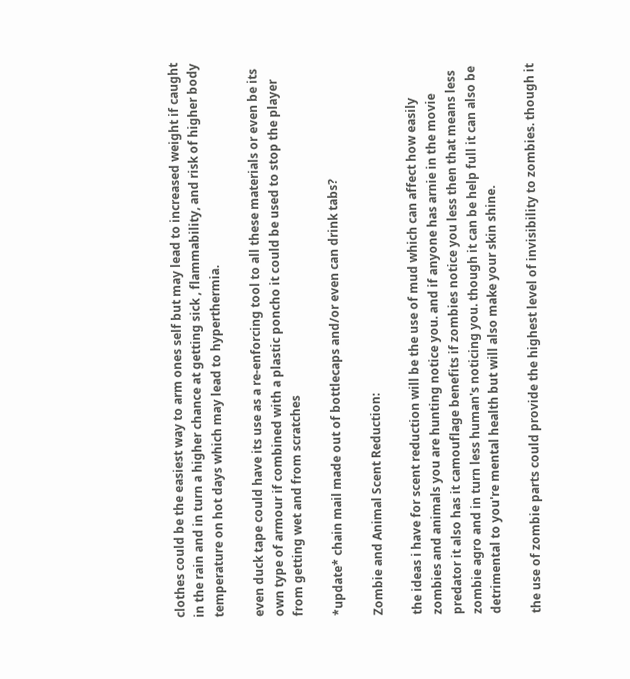clothes could be the easiest way to arm ones self but may lead to increased weight if caught in the rain and in turn a higher chance at getting sick , flammability, and risk of higher body temperature on hot days which may lead to hyperthermia.

even duck tape could have its use as a re-enforcing tool to all these materials or even be its own type of armour if combined with a plastic poncho it could be used to stop the player from getting wet and from scratches

*update* chain mail made out of bottlecaps and/or even can drink tabs?

Zombie and Animal Scent Reduction:

the ideas i have for scent reduction will be the use of mud which can affect how easily zombies and animals you are hunting notice you. and if anyone has arnie in the movie predator it also has it camouflage benefits if zombies notice you less then that means less zombie agro and in turn less human's noticing you. though it can be help full it can also be detrimental to you're mental health but will also make your skin shine.

the use of zombie parts could provide the highest level of invisibility to zombies. though it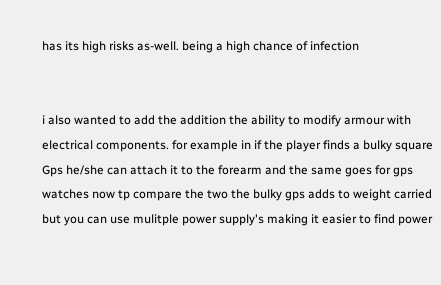has its high risks as-well. being a high chance of infection


i also wanted to add the addition the ability to modify armour with electrical components. for example in if the player finds a bulky square Gps he/she can attach it to the forearm and the same goes for gps watches now tp compare the two the bulky gps adds to weight carried but you can use mulitple power supply's making it easier to find power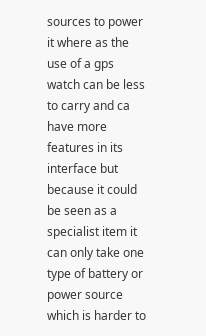sources to power it where as the use of a gps watch can be less to carry and ca have more features in its interface but because it could be seen as a specialist item it can only take one type of battery or power source which is harder to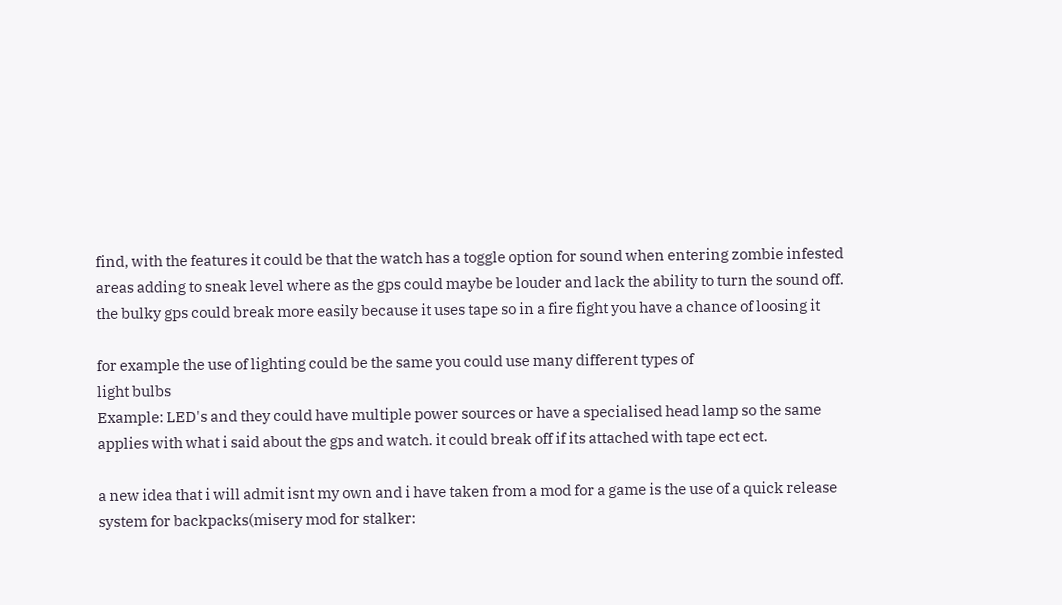find, with the features it could be that the watch has a toggle option for sound when entering zombie infested areas adding to sneak level where as the gps could maybe be louder and lack the ability to turn the sound off. the bulky gps could break more easily because it uses tape so in a fire fight you have a chance of loosing it

for example the use of lighting could be the same you could use many different types of
light bulbs
Example: LED's and they could have multiple power sources or have a specialised head lamp so the same applies with what i said about the gps and watch. it could break off if its attached with tape ect ect.

a new idea that i will admit isnt my own and i have taken from a mod for a game is the use of a quick release system for backpacks(misery mod for stalker: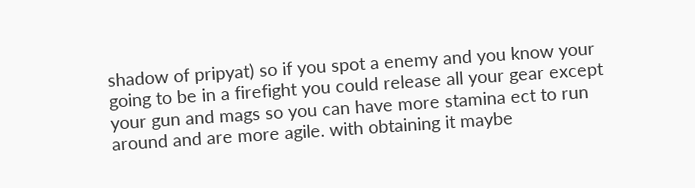shadow of pripyat) so if you spot a enemy and you know your going to be in a firefight you could release all your gear except your gun and mags so you can have more stamina ect to run around and are more agile. with obtaining it maybe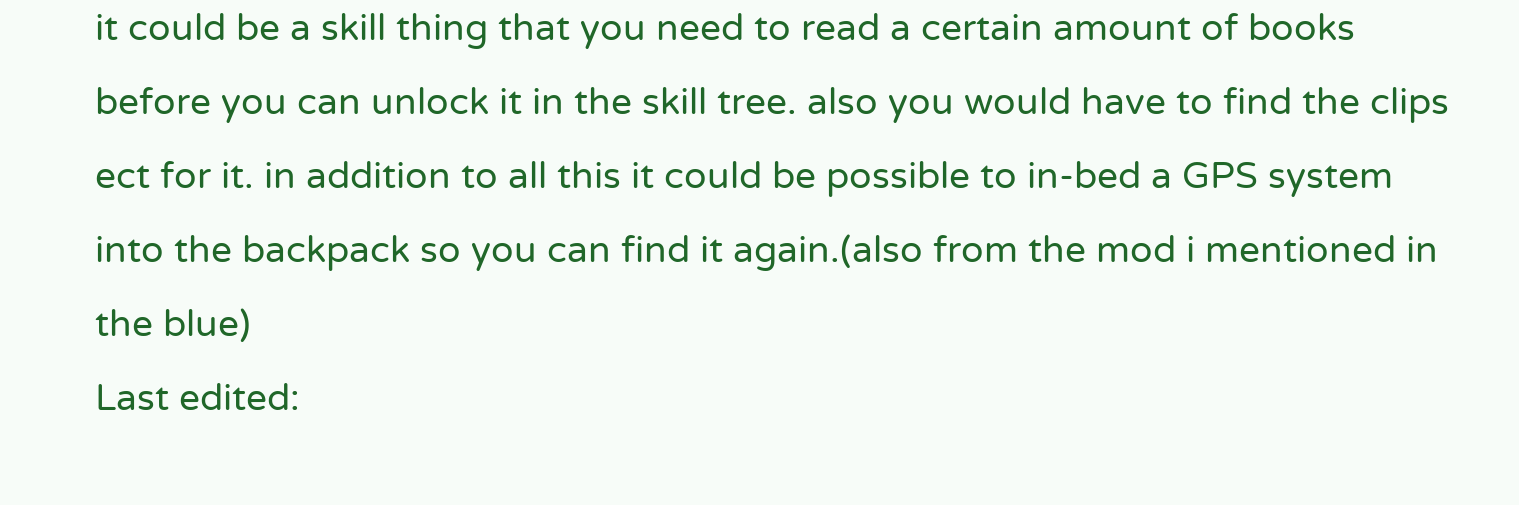it could be a skill thing that you need to read a certain amount of books before you can unlock it in the skill tree. also you would have to find the clips ect for it. in addition to all this it could be possible to in-bed a GPS system into the backpack so you can find it again.(also from the mod i mentioned in the blue)
Last edited: